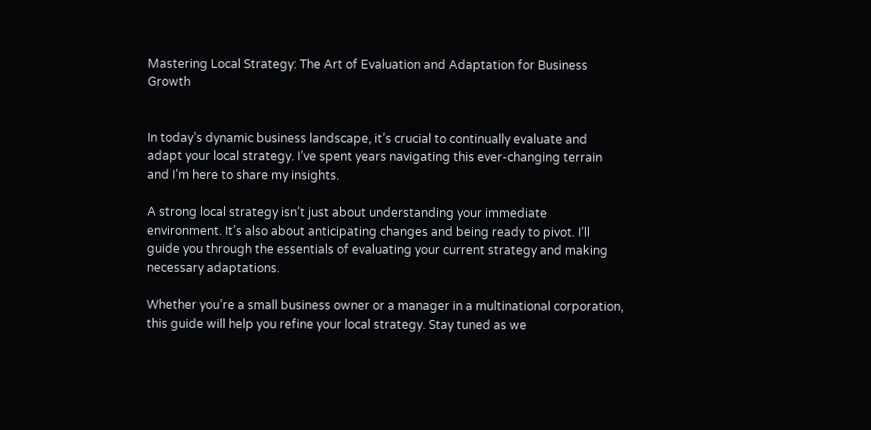Mastering Local Strategy: The Art of Evaluation and Adaptation for Business Growth


In today’s dynamic business landscape, it’s crucial to continually evaluate and adapt your local strategy. I’ve spent years navigating this ever-changing terrain and I’m here to share my insights.

A strong local strategy isn’t just about understanding your immediate environment. It’s also about anticipating changes and being ready to pivot. I’ll guide you through the essentials of evaluating your current strategy and making necessary adaptations.

Whether you’re a small business owner or a manager in a multinational corporation, this guide will help you refine your local strategy. Stay tuned as we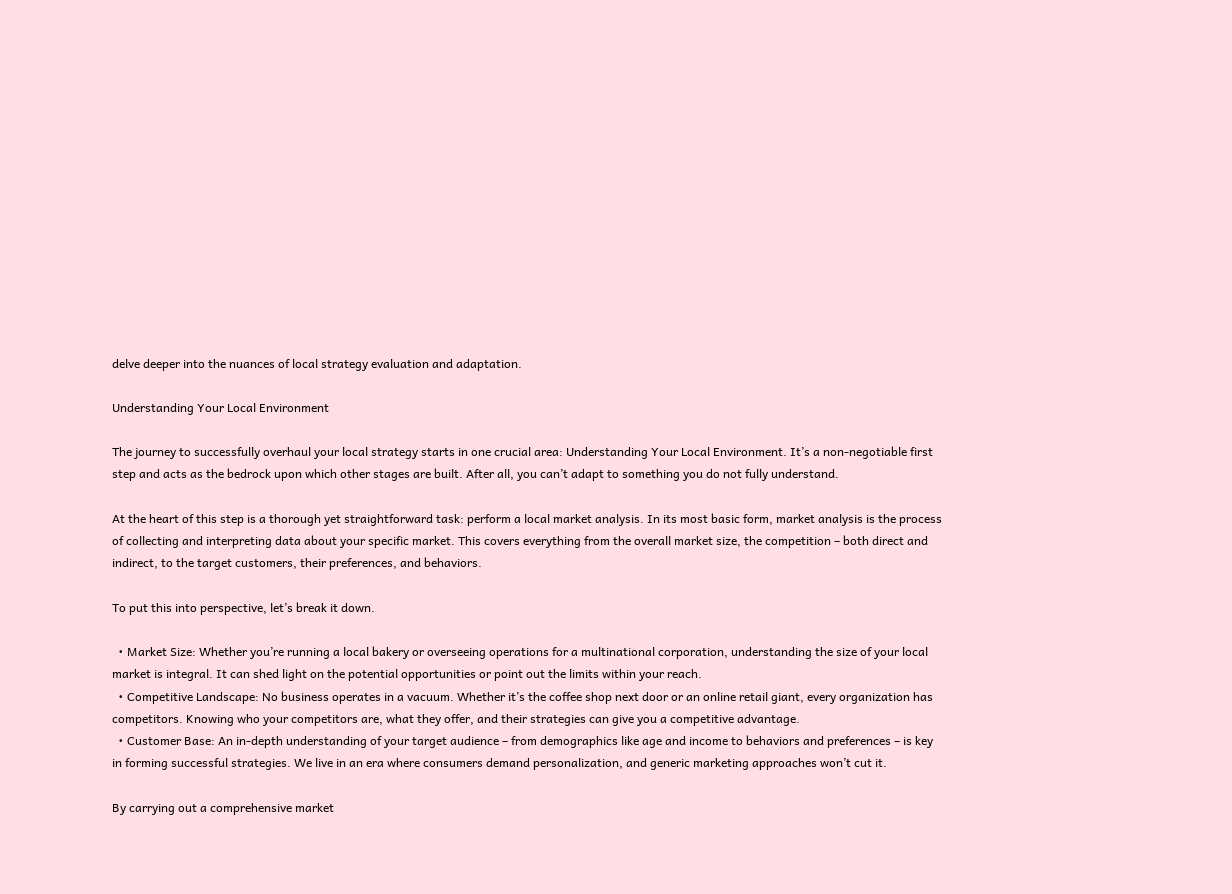delve deeper into the nuances of local strategy evaluation and adaptation.

Understanding Your Local Environment

The journey to successfully overhaul your local strategy starts in one crucial area: Understanding Your Local Environment. It’s a non-negotiable first step and acts as the bedrock upon which other stages are built. After all, you can’t adapt to something you do not fully understand.

At the heart of this step is a thorough yet straightforward task: perform a local market analysis. In its most basic form, market analysis is the process of collecting and interpreting data about your specific market. This covers everything from the overall market size, the competition – both direct and indirect, to the target customers, their preferences, and behaviors.

To put this into perspective, let’s break it down.

  • Market Size: Whether you’re running a local bakery or overseeing operations for a multinational corporation, understanding the size of your local market is integral. It can shed light on the potential opportunities or point out the limits within your reach.
  • Competitive Landscape: No business operates in a vacuum. Whether it’s the coffee shop next door or an online retail giant, every organization has competitors. Knowing who your competitors are, what they offer, and their strategies can give you a competitive advantage.
  • Customer Base: An in-depth understanding of your target audience – from demographics like age and income to behaviors and preferences – is key in forming successful strategies. We live in an era where consumers demand personalization, and generic marketing approaches won’t cut it.

By carrying out a comprehensive market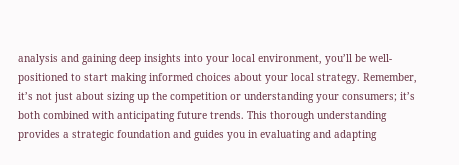analysis and gaining deep insights into your local environment, you’ll be well-positioned to start making informed choices about your local strategy. Remember, it’s not just about sizing up the competition or understanding your consumers; it’s both combined with anticipating future trends. This thorough understanding provides a strategic foundation and guides you in evaluating and adapting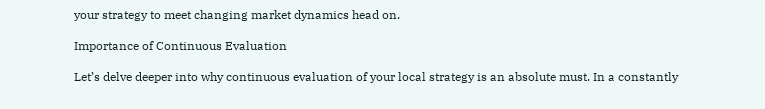your strategy to meet changing market dynamics head on.

Importance of Continuous Evaluation

Let’s delve deeper into why continuous evaluation of your local strategy is an absolute must. In a constantly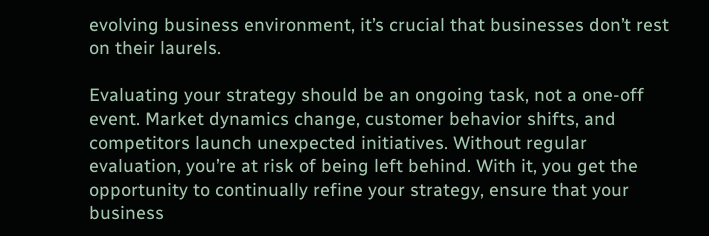evolving business environment, it’s crucial that businesses don’t rest on their laurels.

Evaluating your strategy should be an ongoing task, not a one-off event. Market dynamics change, customer behavior shifts, and competitors launch unexpected initiatives. Without regular evaluation, you’re at risk of being left behind. With it, you get the opportunity to continually refine your strategy, ensure that your business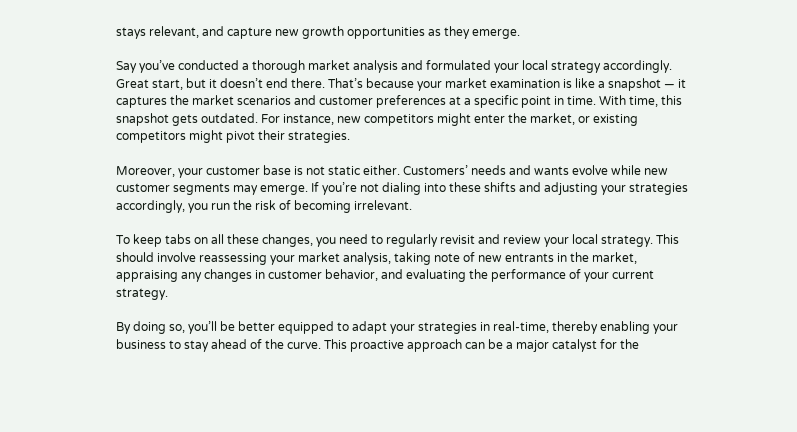stays relevant, and capture new growth opportunities as they emerge.

Say you’ve conducted a thorough market analysis and formulated your local strategy accordingly. Great start, but it doesn’t end there. That’s because your market examination is like a snapshot — it captures the market scenarios and customer preferences at a specific point in time. With time, this snapshot gets outdated. For instance, new competitors might enter the market, or existing competitors might pivot their strategies.

Moreover, your customer base is not static either. Customers’ needs and wants evolve while new customer segments may emerge. If you’re not dialing into these shifts and adjusting your strategies accordingly, you run the risk of becoming irrelevant.

To keep tabs on all these changes, you need to regularly revisit and review your local strategy. This should involve reassessing your market analysis, taking note of new entrants in the market, appraising any changes in customer behavior, and evaluating the performance of your current strategy.

By doing so, you’ll be better equipped to adapt your strategies in real-time, thereby enabling your business to stay ahead of the curve. This proactive approach can be a major catalyst for the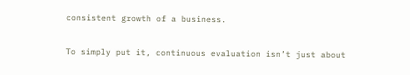consistent growth of a business.

To simply put it, continuous evaluation isn’t just about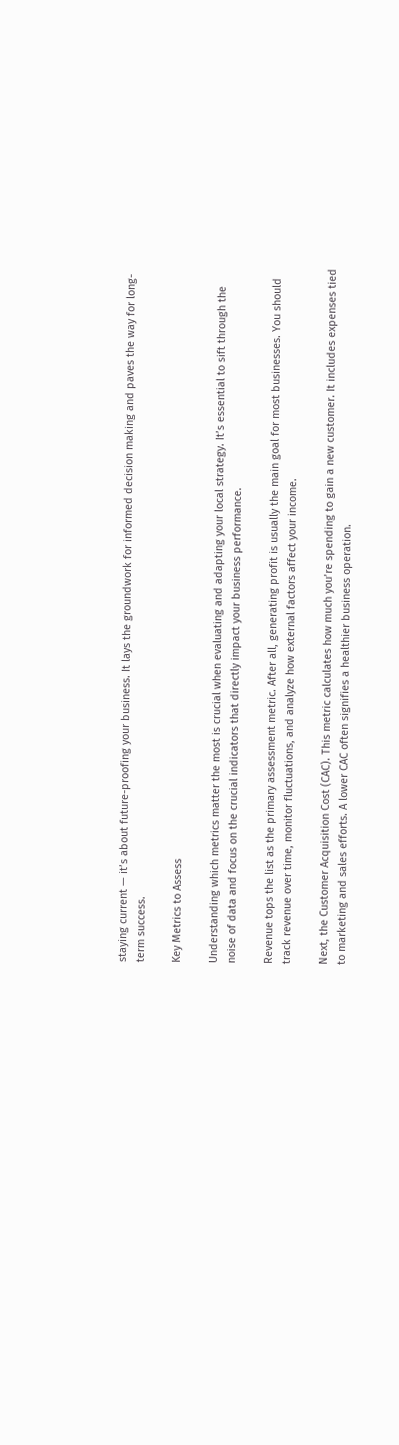staying current — it’s about future-proofing your business. It lays the groundwork for informed decision making and paves the way for long-term success.

Key Metrics to Assess

Understanding which metrics matter the most is crucial when evaluating and adapting your local strategy. It’s essential to sift through the noise of data and focus on the crucial indicators that directly impact your business performance.

Revenue tops the list as the primary assessment metric. After all, generating profit is usually the main goal for most businesses. You should track revenue over time, monitor fluctuations, and analyze how external factors affect your income.

Next, the Customer Acquisition Cost (CAC). This metric calculates how much you’re spending to gain a new customer. It includes expenses tied to marketing and sales efforts. A lower CAC often signifies a healthier business operation.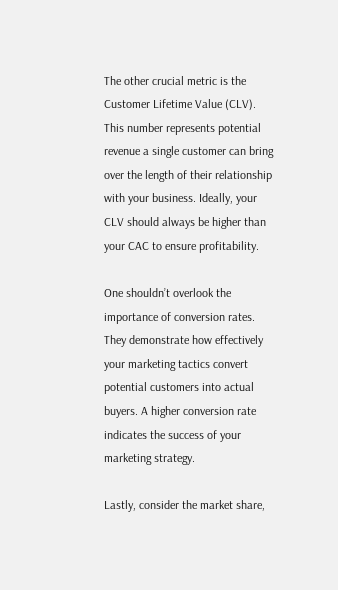The other crucial metric is the Customer Lifetime Value (CLV). This number represents potential revenue a single customer can bring over the length of their relationship with your business. Ideally, your CLV should always be higher than your CAC to ensure profitability.

One shouldn’t overlook the importance of conversion rates. They demonstrate how effectively your marketing tactics convert potential customers into actual buyers. A higher conversion rate indicates the success of your marketing strategy.

Lastly, consider the market share,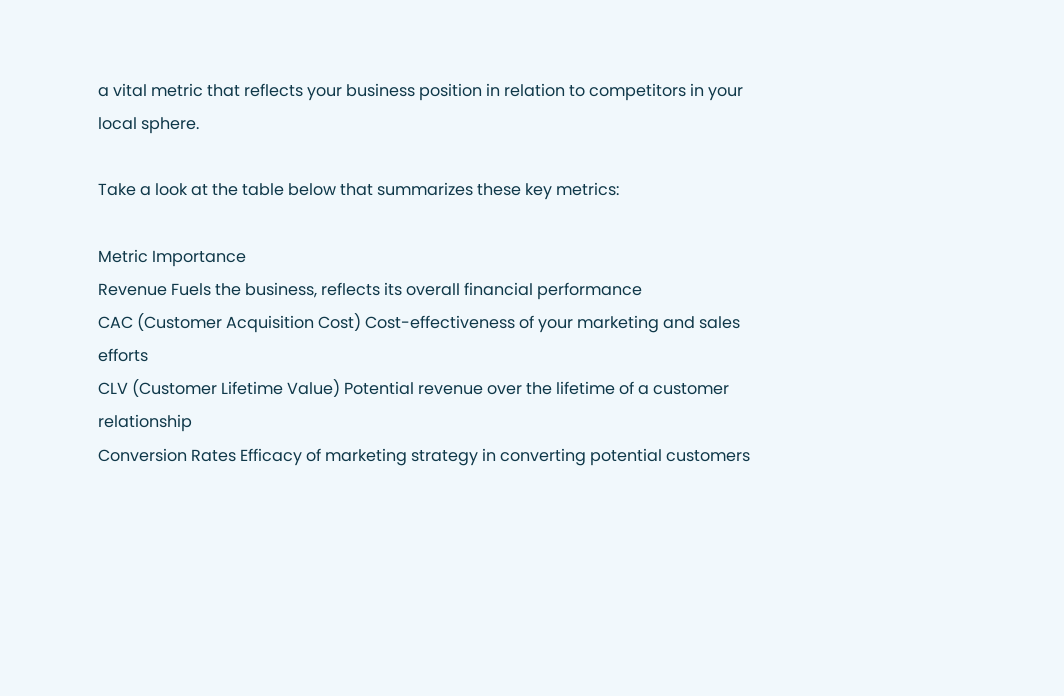a vital metric that reflects your business position in relation to competitors in your local sphere.

Take a look at the table below that summarizes these key metrics:

Metric Importance
Revenue Fuels the business, reflects its overall financial performance
CAC (Customer Acquisition Cost) Cost-effectiveness of your marketing and sales efforts
CLV (Customer Lifetime Value) Potential revenue over the lifetime of a customer relationship
Conversion Rates Efficacy of marketing strategy in converting potential customers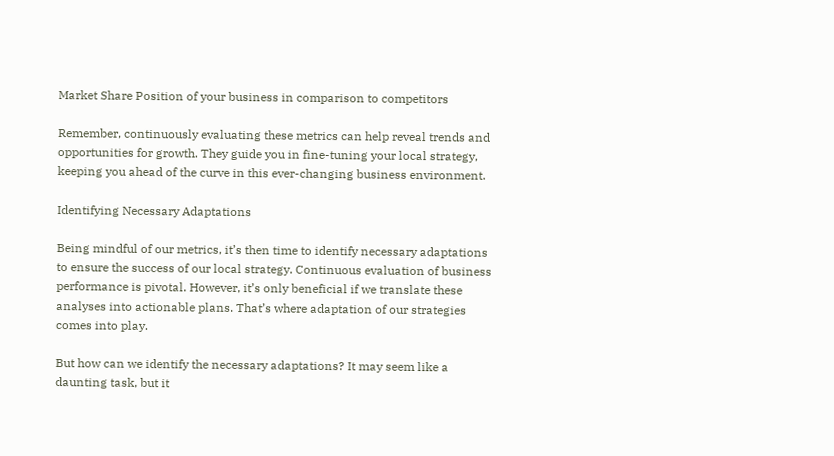Market Share Position of your business in comparison to competitors

Remember, continuously evaluating these metrics can help reveal trends and opportunities for growth. They guide you in fine-tuning your local strategy, keeping you ahead of the curve in this ever-changing business environment.

Identifying Necessary Adaptations

Being mindful of our metrics, it’s then time to identify necessary adaptations to ensure the success of our local strategy. Continuous evaluation of business performance is pivotal. However, it’s only beneficial if we translate these analyses into actionable plans. That’s where adaptation of our strategies comes into play.

But how can we identify the necessary adaptations? It may seem like a daunting task, but it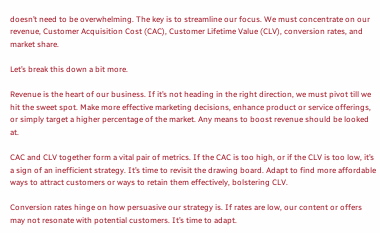doesn’t need to be overwhelming. The key is to streamline our focus. We must concentrate on our revenue, Customer Acquisition Cost (CAC), Customer Lifetime Value (CLV), conversion rates, and market share.

Let’s break this down a bit more.

Revenue is the heart of our business. If it’s not heading in the right direction, we must pivot till we hit the sweet spot. Make more effective marketing decisions, enhance product or service offerings, or simply target a higher percentage of the market. Any means to boost revenue should be looked at.

CAC and CLV together form a vital pair of metrics. If the CAC is too high, or if the CLV is too low, it’s a sign of an inefficient strategy. It’s time to revisit the drawing board. Adapt to find more affordable ways to attract customers or ways to retain them effectively, bolstering CLV.

Conversion rates hinge on how persuasive our strategy is. If rates are low, our content or offers may not resonate with potential customers. It’s time to adapt.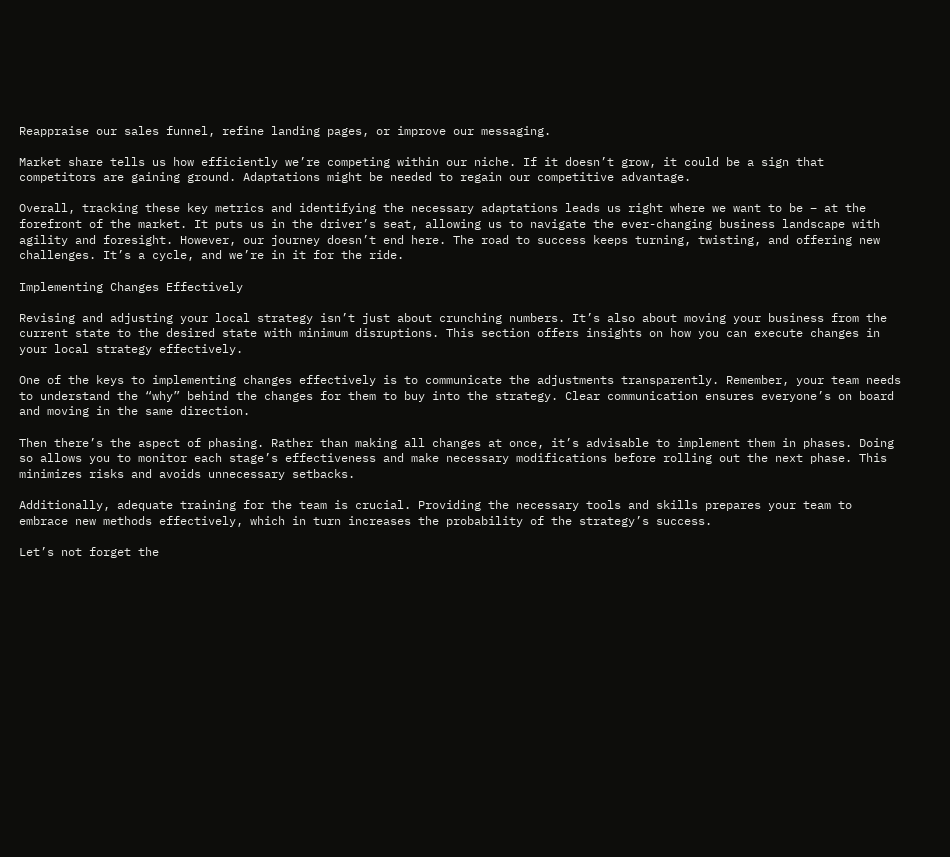Reappraise our sales funnel, refine landing pages, or improve our messaging.

Market share tells us how efficiently we’re competing within our niche. If it doesn’t grow, it could be a sign that competitors are gaining ground. Adaptations might be needed to regain our competitive advantage.

Overall, tracking these key metrics and identifying the necessary adaptations leads us right where we want to be – at the forefront of the market. It puts us in the driver’s seat, allowing us to navigate the ever-changing business landscape with agility and foresight. However, our journey doesn’t end here. The road to success keeps turning, twisting, and offering new challenges. It’s a cycle, and we’re in it for the ride.

Implementing Changes Effectively

Revising and adjusting your local strategy isn’t just about crunching numbers. It’s also about moving your business from the current state to the desired state with minimum disruptions. This section offers insights on how you can execute changes in your local strategy effectively.

One of the keys to implementing changes effectively is to communicate the adjustments transparently. Remember, your team needs to understand the “why” behind the changes for them to buy into the strategy. Clear communication ensures everyone’s on board and moving in the same direction.

Then there’s the aspect of phasing. Rather than making all changes at once, it’s advisable to implement them in phases. Doing so allows you to monitor each stage’s effectiveness and make necessary modifications before rolling out the next phase. This minimizes risks and avoids unnecessary setbacks.

Additionally, adequate training for the team is crucial. Providing the necessary tools and skills prepares your team to embrace new methods effectively, which in turn increases the probability of the strategy’s success.

Let’s not forget the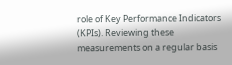role of Key Performance Indicators (KPIs). Reviewing these measurements on a regular basis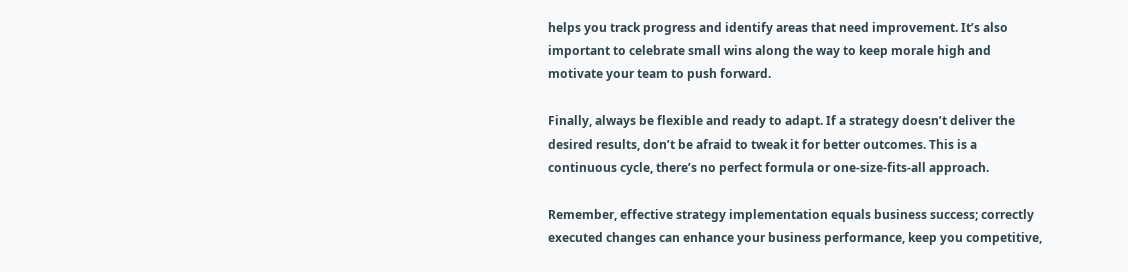helps you track progress and identify areas that need improvement. It’s also important to celebrate small wins along the way to keep morale high and motivate your team to push forward.

Finally, always be flexible and ready to adapt. If a strategy doesn’t deliver the desired results, don’t be afraid to tweak it for better outcomes. This is a continuous cycle, there’s no perfect formula or one-size-fits-all approach.

Remember, effective strategy implementation equals business success; correctly executed changes can enhance your business performance, keep you competitive,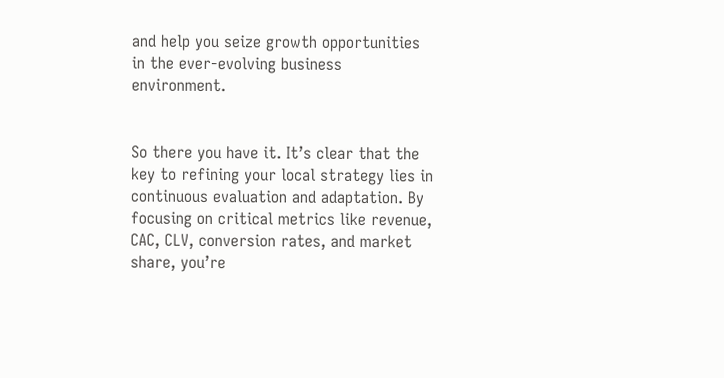and help you seize growth opportunities in the ever-evolving business environment.


So there you have it. It’s clear that the key to refining your local strategy lies in continuous evaluation and adaptation. By focusing on critical metrics like revenue, CAC, CLV, conversion rates, and market share, you’re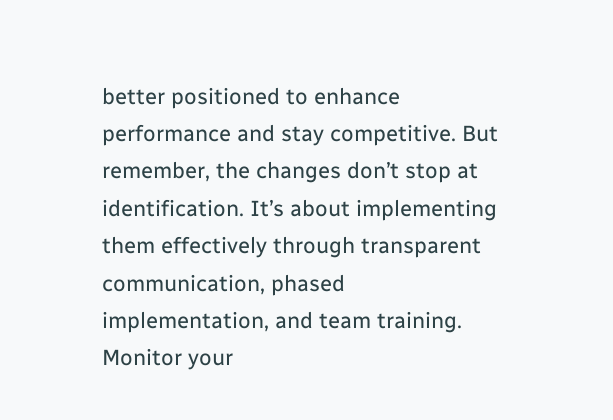better positioned to enhance performance and stay competitive. But remember, the changes don’t stop at identification. It’s about implementing them effectively through transparent communication, phased implementation, and team training. Monitor your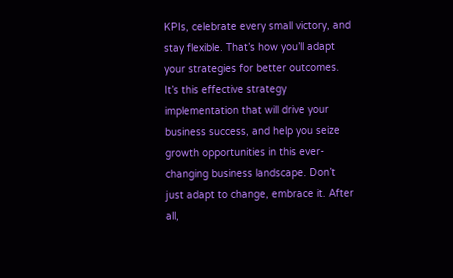KPIs, celebrate every small victory, and stay flexible. That’s how you’ll adapt your strategies for better outcomes. It’s this effective strategy implementation that will drive your business success, and help you seize growth opportunities in this ever-changing business landscape. Don’t just adapt to change, embrace it. After all,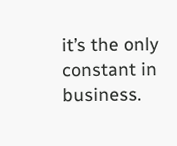it’s the only constant in business.